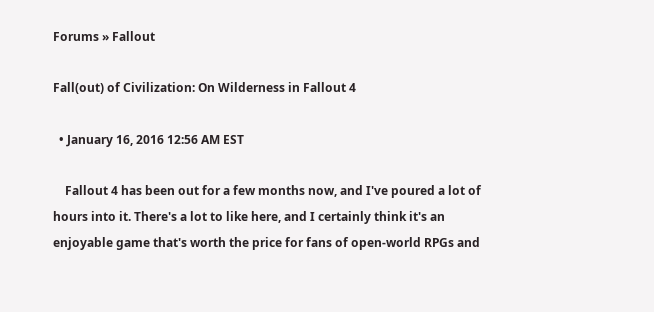Forums » Fallout

Fall(out) of Civilization: On Wilderness in Fallout 4

  • January 16, 2016 12:56 AM EST

    Fallout 4 has been out for a few months now, and I've poured a lot of hours into it. There's a lot to like here, and I certainly think it's an enjoyable game that's worth the price for fans of open-world RPGs and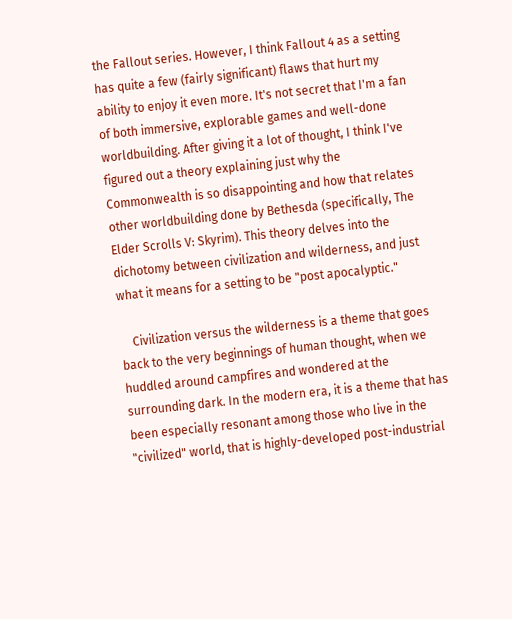the Fallout series. However, I think Fallout 4 as a setting has quite a few (fairly significant) flaws that hurt my ability to enjoy it even more. It's not secret that I'm a fan of both immersive, explorable games and well-done worldbuilding. After giving it a lot of thought, I think I've figured out a theory explaining just why the Commonwealth is so disappointing and how that relates other worldbuilding done by Bethesda (specifically, The Elder Scrolls V: Skyrim). This theory delves into the dichotomy between civilization and wilderness, and just what it means for a setting to be "post apocalyptic."

    Civilization versus the wilderness is a theme that goes back to the very beginnings of human thought, when we huddled around campfires and wondered at the surrounding dark. In the modern era, it is a theme that has been especially resonant among those who live in the "civilized" world, that is highly-developed post-industrial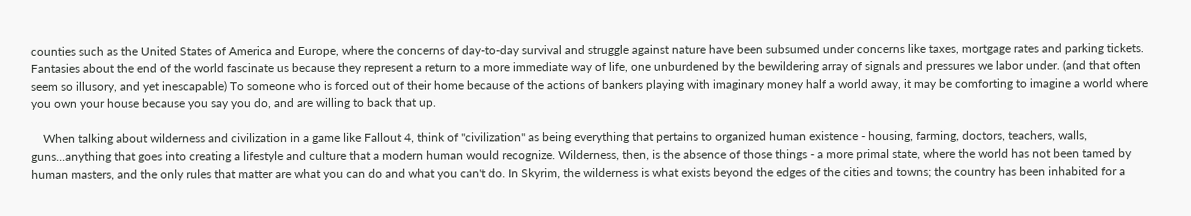counties such as the United States of America and Europe, where the concerns of day-to-day survival and struggle against nature have been subsumed under concerns like taxes, mortgage rates and parking tickets. Fantasies about the end of the world fascinate us because they represent a return to a more immediate way of life, one unburdened by the bewildering array of signals and pressures we labor under. (and that often seem so illusory, and yet inescapable) To someone who is forced out of their home because of the actions of bankers playing with imaginary money half a world away, it may be comforting to imagine a world where you own your house because you say you do, and are willing to back that up.

    When talking about wilderness and civilization in a game like Fallout 4, think of "civilization" as being everything that pertains to organized human existence - housing, farming, doctors, teachers, walls, guns...anything that goes into creating a lifestyle and culture that a modern human would recognize. Wilderness, then, is the absence of those things - a more primal state, where the world has not been tamed by human masters, and the only rules that matter are what you can do and what you can't do. In Skyrim, the wilderness is what exists beyond the edges of the cities and towns; the country has been inhabited for a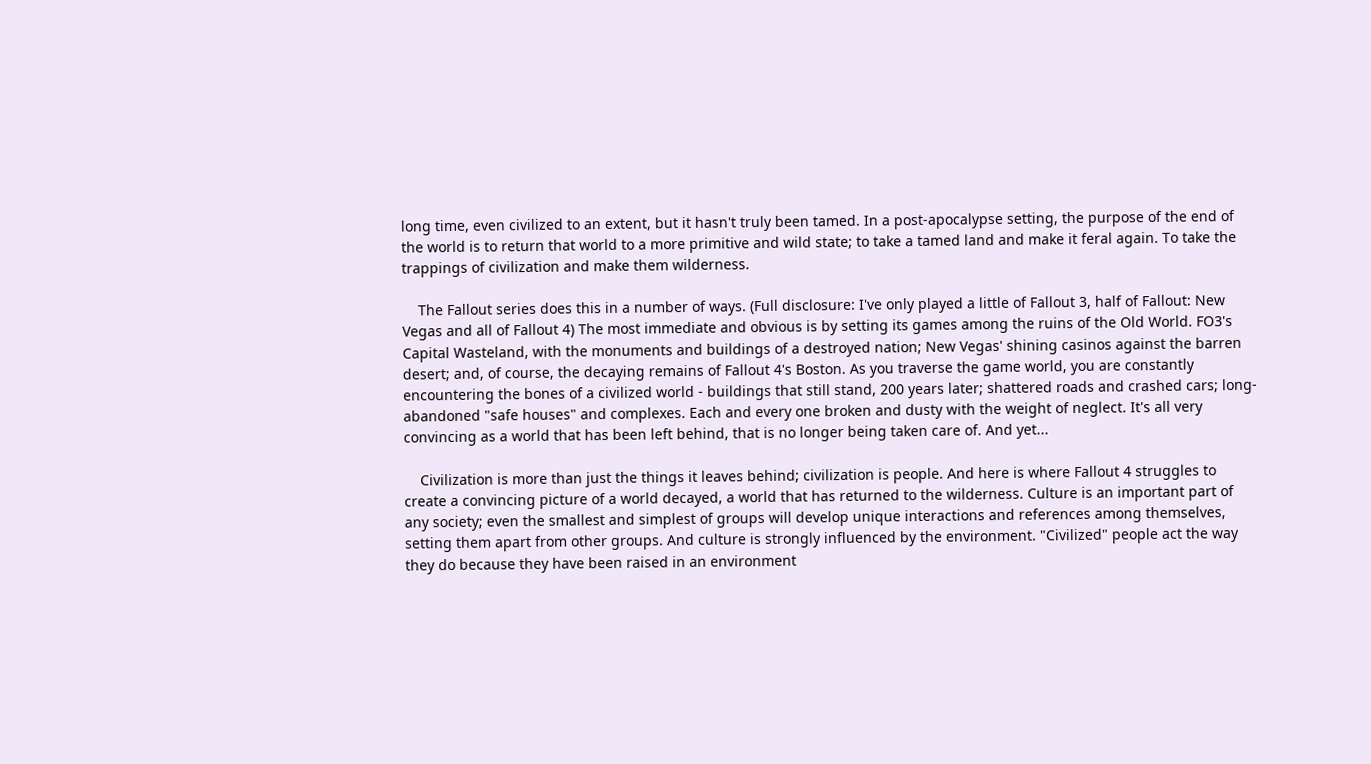long time, even civilized to an extent, but it hasn't truly been tamed. In a post-apocalypse setting, the purpose of the end of the world is to return that world to a more primitive and wild state; to take a tamed land and make it feral again. To take the trappings of civilization and make them wilderness.

    The Fallout series does this in a number of ways. (Full disclosure: I've only played a little of Fallout 3, half of Fallout: New Vegas and all of Fallout 4) The most immediate and obvious is by setting its games among the ruins of the Old World. FO3's Capital Wasteland, with the monuments and buildings of a destroyed nation; New Vegas' shining casinos against the barren desert; and, of course, the decaying remains of Fallout 4's Boston. As you traverse the game world, you are constantly encountering the bones of a civilized world - buildings that still stand, 200 years later; shattered roads and crashed cars; long-abandoned "safe houses" and complexes. Each and every one broken and dusty with the weight of neglect. It's all very convincing as a world that has been left behind, that is no longer being taken care of. And yet...

    Civilization is more than just the things it leaves behind; civilization is people. And here is where Fallout 4 struggles to create a convincing picture of a world decayed, a world that has returned to the wilderness. Culture is an important part of any society; even the smallest and simplest of groups will develop unique interactions and references among themselves, setting them apart from other groups. And culture is strongly influenced by the environment. "Civilized" people act the way they do because they have been raised in an environment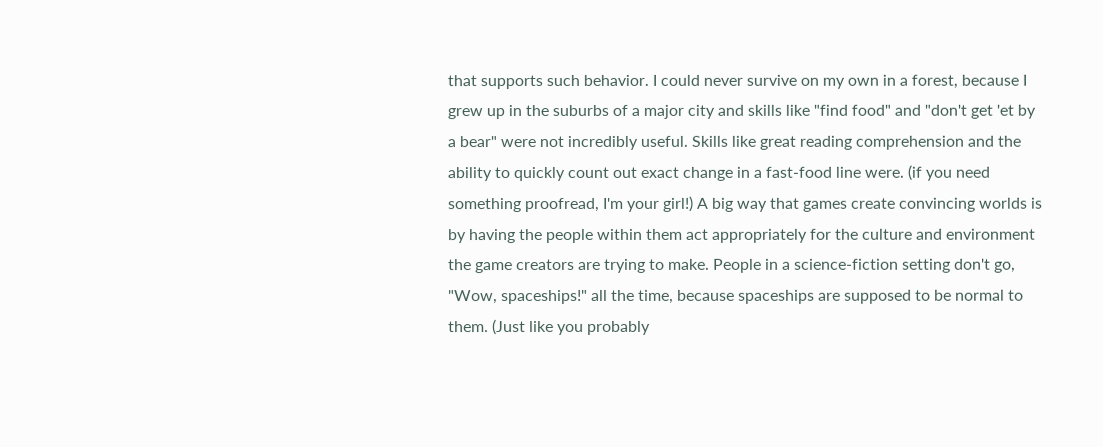that supports such behavior. I could never survive on my own in a forest, because I grew up in the suburbs of a major city and skills like "find food" and "don't get 'et by a bear" were not incredibly useful. Skills like great reading comprehension and the ability to quickly count out exact change in a fast-food line were. (if you need something proofread, I'm your girl!) A big way that games create convincing worlds is by having the people within them act appropriately for the culture and environment the game creators are trying to make. People in a science-fiction setting don't go, "Wow, spaceships!" all the time, because spaceships are supposed to be normal to them. (Just like you probably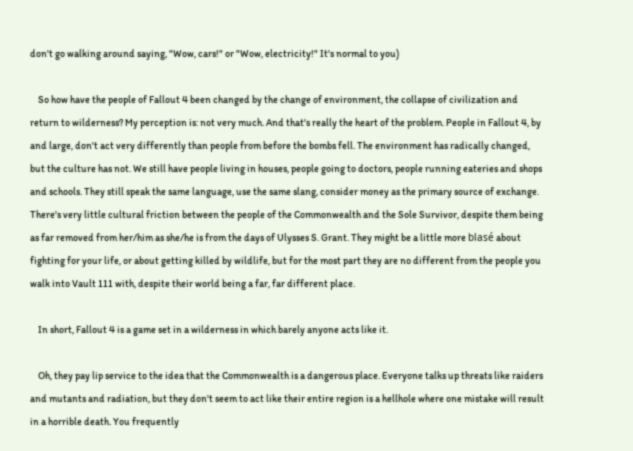don't go walking around saying, "Wow, cars!" or "Wow, electricity!" It's normal to you)

    So how have the people of Fallout 4 been changed by the change of environment, the collapse of civilization and return to wilderness? My perception is: not very much. And that's really the heart of the problem. People in Fallout 4, by and large, don't act very differently than people from before the bombs fell. The environment has radically changed, but the culture has not. We still have people living in houses, people going to doctors, people running eateries and shops and schools. They still speak the same language, use the same slang, consider money as the primary source of exchange. There's very little cultural friction between the people of the Commonwealth and the Sole Survivor, despite them being as far removed from her/him as she/he is from the days of Ulysses S. Grant. They might be a little more blasé about fighting for your life, or about getting killed by wildlife, but for the most part they are no different from the people you walk into Vault 111 with, despite their world being a far, far different place.

    In short, Fallout 4 is a game set in a wilderness in which barely anyone acts like it.

    Oh, they pay lip service to the idea that the Commonwealth is a dangerous place. Everyone talks up threats like raiders and mutants and radiation, but they don't seem to act like their entire region is a hellhole where one mistake will result in a horrible death. You frequently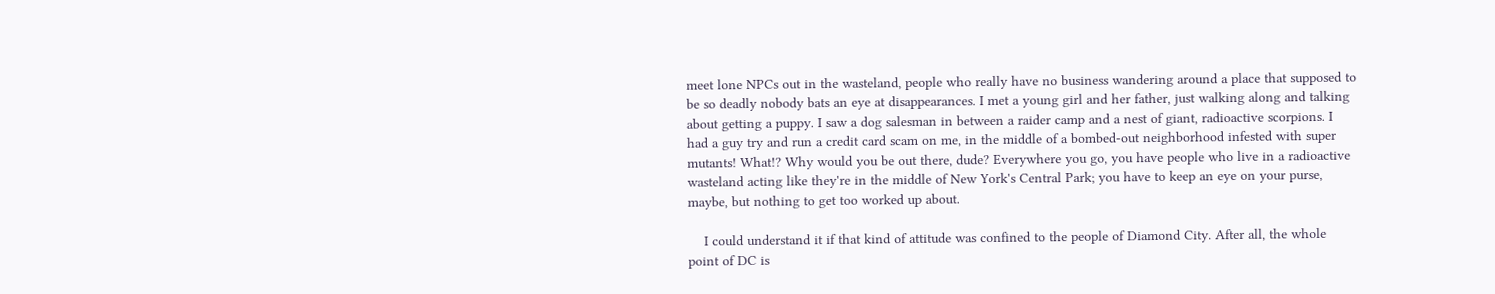meet lone NPCs out in the wasteland, people who really have no business wandering around a place that supposed to be so deadly nobody bats an eye at disappearances. I met a young girl and her father, just walking along and talking about getting a puppy. I saw a dog salesman in between a raider camp and a nest of giant, radioactive scorpions. I had a guy try and run a credit card scam on me, in the middle of a bombed-out neighborhood infested with super mutants! What!? Why would you be out there, dude? Everywhere you go, you have people who live in a radioactive wasteland acting like they're in the middle of New York's Central Park; you have to keep an eye on your purse, maybe, but nothing to get too worked up about.

    I could understand it if that kind of attitude was confined to the people of Diamond City. After all, the whole point of DC is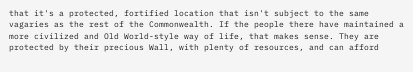that it's a protected, fortified location that isn't subject to the same vagaries as the rest of the Commonwealth. If the people there have maintained a more civilized and Old World-style way of life, that makes sense. They are protected by their precious Wall, with plenty of resources, and can afford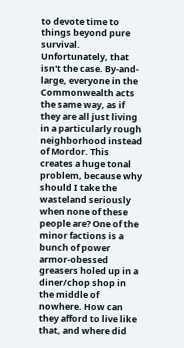to devote time to things beyond pure survival. Unfortunately, that isn't the case. By-and-large, everyone in the Commonwealth acts the same way, as if they are all just living in a particularly rough neighborhood instead of Mordor. This creates a huge tonal problem, because why should I take the wasteland seriously when none of these people are? One of the minor factions is a bunch of power armor-obessed greasers holed up in a diner/chop shop in the middle of nowhere. How can they afford to live like that, and where did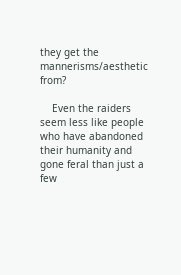they get the mannerisms/aesthetic from?

    Even the raiders seem less like people who have abandoned their humanity and gone feral than just a few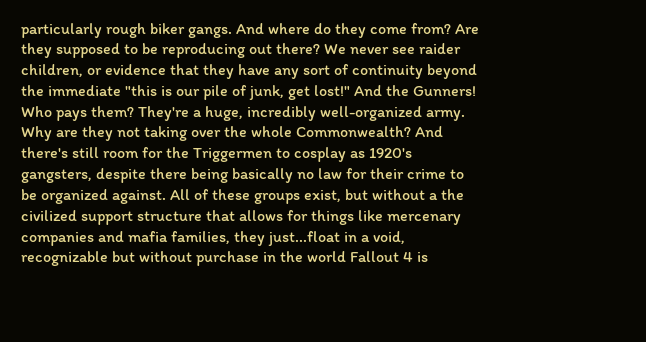particularly rough biker gangs. And where do they come from? Are they supposed to be reproducing out there? We never see raider children, or evidence that they have any sort of continuity beyond the immediate "this is our pile of junk, get lost!" And the Gunners! Who pays them? They're a huge, incredibly well-organized army. Why are they not taking over the whole Commonwealth? And there's still room for the Triggermen to cosplay as 1920's gangsters, despite there being basically no law for their crime to be organized against. All of these groups exist, but without a the civilized support structure that allows for things like mercenary companies and mafia families, they just...float in a void, recognizable but without purchase in the world Fallout 4 is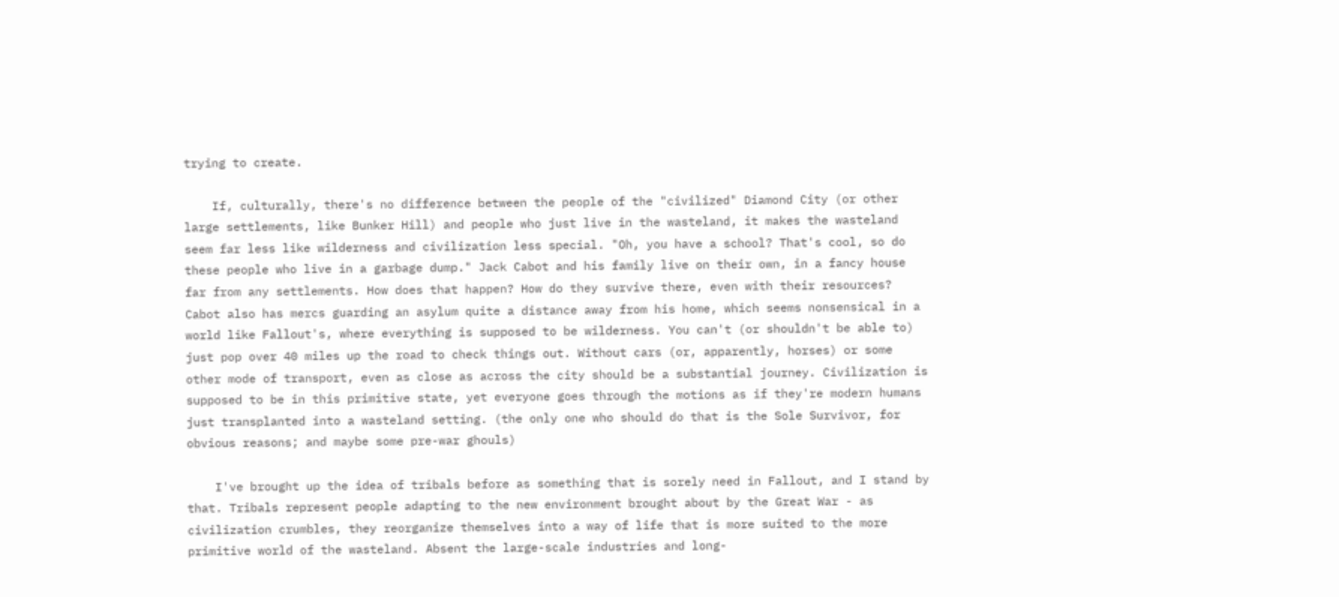trying to create.

    If, culturally, there's no difference between the people of the "civilized" Diamond City (or other large settlements, like Bunker Hill) and people who just live in the wasteland, it makes the wasteland seem far less like wilderness and civilization less special. "Oh, you have a school? That's cool, so do these people who live in a garbage dump." Jack Cabot and his family live on their own, in a fancy house far from any settlements. How does that happen? How do they survive there, even with their resources? Cabot also has mercs guarding an asylum quite a distance away from his home, which seems nonsensical in a world like Fallout's, where everything is supposed to be wilderness. You can't (or shouldn't be able to) just pop over 40 miles up the road to check things out. Without cars (or, apparently, horses) or some other mode of transport, even as close as across the city should be a substantial journey. Civilization is supposed to be in this primitive state, yet everyone goes through the motions as if they're modern humans just transplanted into a wasteland setting. (the only one who should do that is the Sole Survivor, for obvious reasons; and maybe some pre-war ghouls)

    I've brought up the idea of tribals before as something that is sorely need in Fallout, and I stand by that. Tribals represent people adapting to the new environment brought about by the Great War - as civilization crumbles, they reorganize themselves into a way of life that is more suited to the more primitive world of the wasteland. Absent the large-scale industries and long-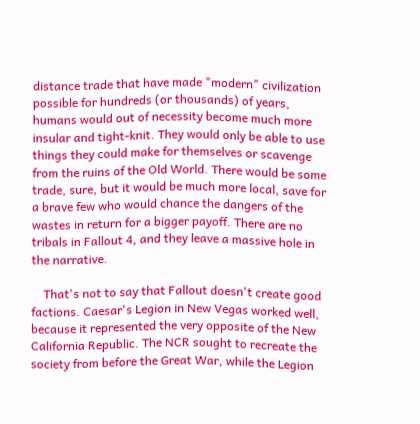distance trade that have made "modern" civilization possible for hundreds (or thousands) of years, humans would out of necessity become much more insular and tight-knit. They would only be able to use things they could make for themselves or scavenge from the ruins of the Old World. There would be some trade, sure, but it would be much more local, save for a brave few who would chance the dangers of the wastes in return for a bigger payoff. There are no tribals in Fallout 4, and they leave a massive hole in the narrative.

    That's not to say that Fallout doesn't create good factions. Caesar's Legion in New Vegas worked well, because it represented the very opposite of the New California Republic. The NCR sought to recreate the society from before the Great War, while the Legion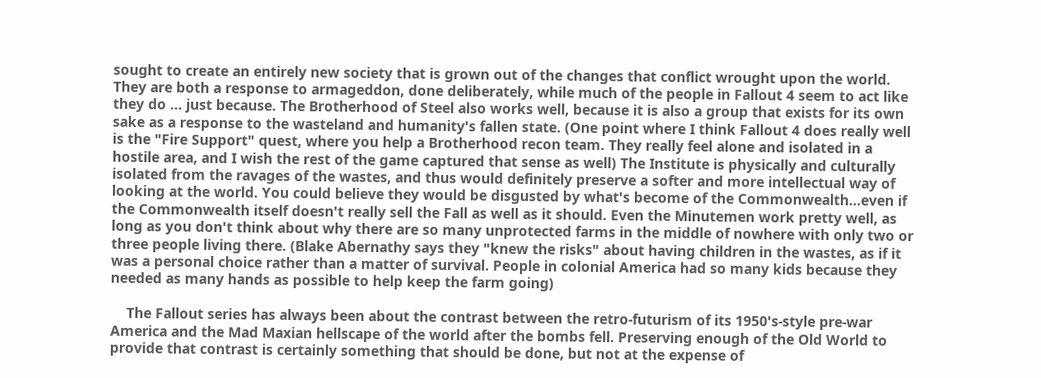sought to create an entirely new society that is grown out of the changes that conflict wrought upon the world. They are both a response to armageddon, done deliberately, while much of the people in Fallout 4 seem to act like they do ... just because. The Brotherhood of Steel also works well, because it is also a group that exists for its own sake as a response to the wasteland and humanity's fallen state. (One point where I think Fallout 4 does really well is the "Fire Support" quest, where you help a Brotherhood recon team. They really feel alone and isolated in a hostile area, and I wish the rest of the game captured that sense as well) The Institute is physically and culturally isolated from the ravages of the wastes, and thus would definitely preserve a softer and more intellectual way of looking at the world. You could believe they would be disgusted by what's become of the Commonwealth...even if the Commonwealth itself doesn't really sell the Fall as well as it should. Even the Minutemen work pretty well, as long as you don't think about why there are so many unprotected farms in the middle of nowhere with only two or three people living there. (Blake Abernathy says they "knew the risks" about having children in the wastes, as if it was a personal choice rather than a matter of survival. People in colonial America had so many kids because they needed as many hands as possible to help keep the farm going)

    The Fallout series has always been about the contrast between the retro-futurism of its 1950's-style pre-war America and the Mad Maxian hellscape of the world after the bombs fell. Preserving enough of the Old World to provide that contrast is certainly something that should be done, but not at the expense of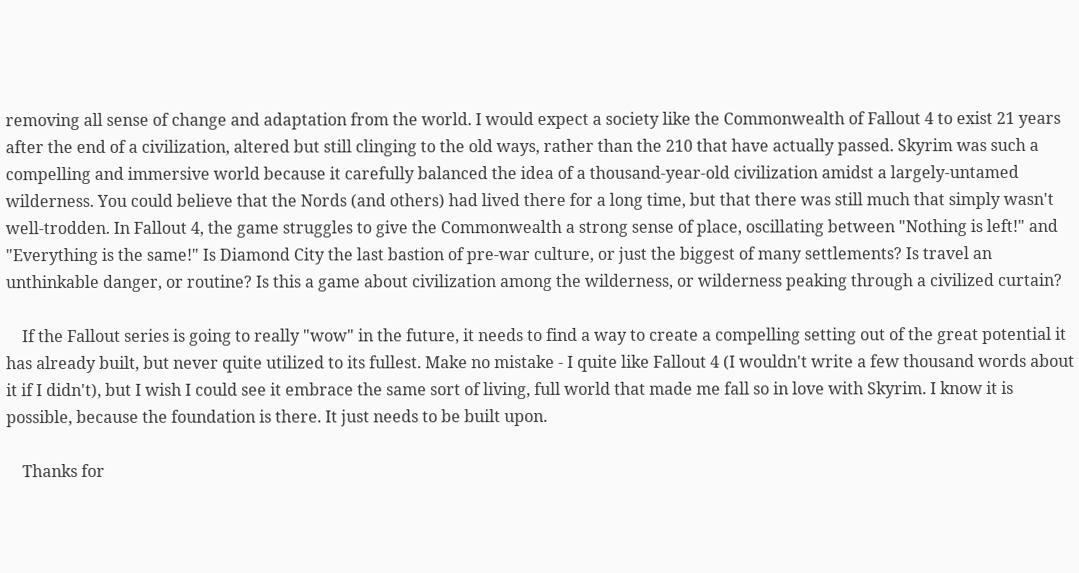removing all sense of change and adaptation from the world. I would expect a society like the Commonwealth of Fallout 4 to exist 21 years after the end of a civilization, altered but still clinging to the old ways, rather than the 210 that have actually passed. Skyrim was such a compelling and immersive world because it carefully balanced the idea of a thousand-year-old civilization amidst a largely-untamed wilderness. You could believe that the Nords (and others) had lived there for a long time, but that there was still much that simply wasn't well-trodden. In Fallout 4, the game struggles to give the Commonwealth a strong sense of place, oscillating between "Nothing is left!" and "Everything is the same!" Is Diamond City the last bastion of pre-war culture, or just the biggest of many settlements? Is travel an unthinkable danger, or routine? Is this a game about civilization among the wilderness, or wilderness peaking through a civilized curtain?

    If the Fallout series is going to really "wow" in the future, it needs to find a way to create a compelling setting out of the great potential it has already built, but never quite utilized to its fullest. Make no mistake - I quite like Fallout 4 (I wouldn't write a few thousand words about it if I didn't), but I wish I could see it embrace the same sort of living, full world that made me fall so in love with Skyrim. I know it is possible, because the foundation is there. It just needs to be built upon.

    Thanks for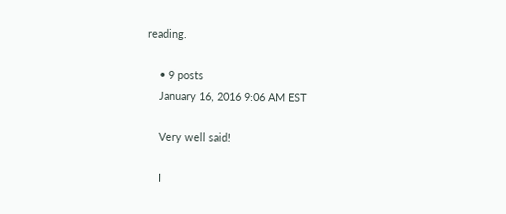reading.

    • 9 posts
    January 16, 2016 9:06 AM EST

    Very well said!

    I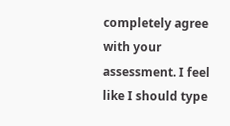completely agree with your assessment. I feel like I should type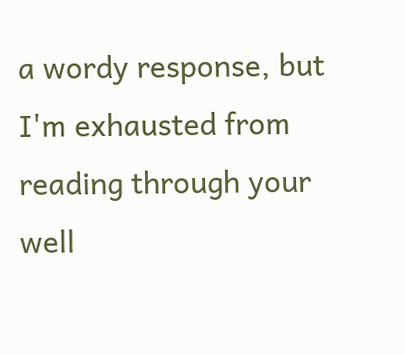a wordy response, but I'm exhausted from reading through your well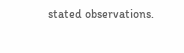stated observations.